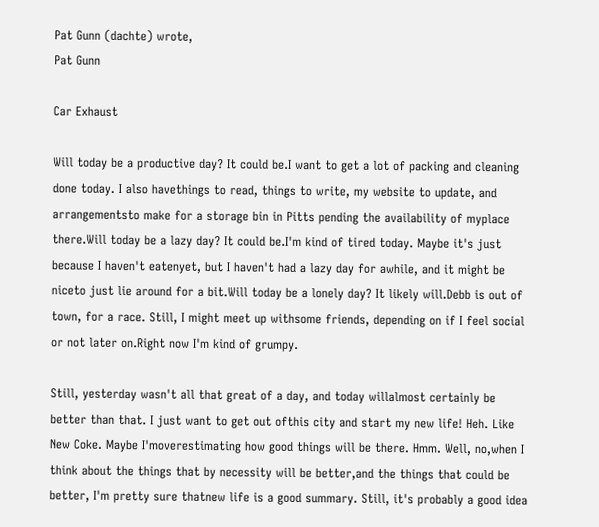Pat Gunn (dachte) wrote,
Pat Gunn

Car Exhaust

Will today be a productive day? It could be.I want to get a lot of packing and cleaning done today. I also havethings to read, things to write, my website to update, and arrangementsto make for a storage bin in Pitts pending the availability of myplace there.Will today be a lazy day? It could be.I'm kind of tired today. Maybe it's just because I haven't eatenyet, but I haven't had a lazy day for awhile, and it might be niceto just lie around for a bit.Will today be a lonely day? It likely will.Debb is out of town, for a race. Still, I might meet up withsome friends, depending on if I feel social or not later on.Right now I'm kind of grumpy.

Still, yesterday wasn't all that great of a day, and today willalmost certainly be better than that. I just want to get out ofthis city and start my new life! Heh. Like New Coke. Maybe I'moverestimating how good things will be there. Hmm. Well, no,when I think about the things that by necessity will be better,and the things that could be better, I'm pretty sure thatnew life is a good summary. Still, it's probably a good idea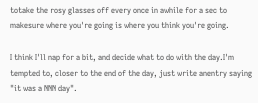totake the rosy glasses off every once in awhile for a sec to makesure where you're going is where you think you're going.

I think I'll nap for a bit, and decide what to do with the day.I'm tempted to, closer to the end of the day, just write anentry saying "it was a NNN day".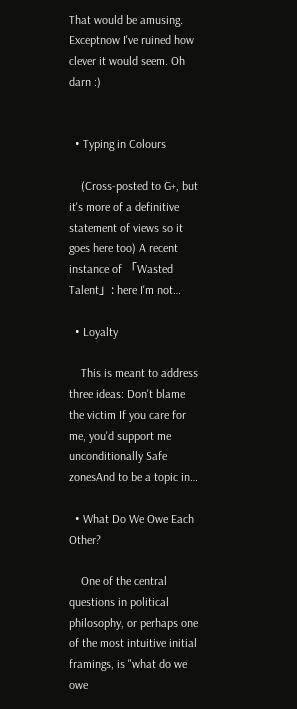That would be amusing. Exceptnow I've ruined how clever it would seem. Oh darn :)


  • Typing in Colours

    (Cross-posted to G+, but it's more of a definitive statement of views so it goes here too) A recent instance of 「Wasted Talent」: here I'm not…

  • Loyalty

    This is meant to address three ideas: Don't blame the victim If you care for me, you'd support me unconditionally Safe zonesAnd to be a topic in…

  • What Do We Owe Each Other?

    One of the central questions in political philosophy, or perhaps one of the most intuitive initial framings, is "what do we owe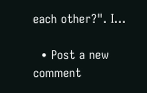each other?". I…

  • Post a new comment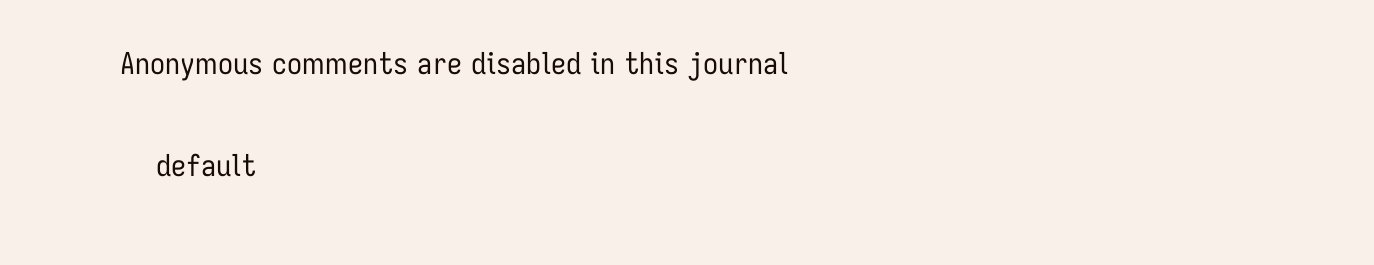Anonymous comments are disabled in this journal

    default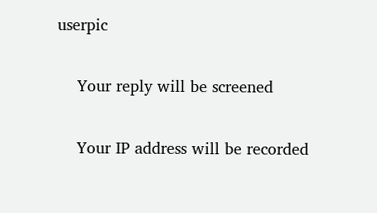userpic

    Your reply will be screened

    Your IP address will be recorded